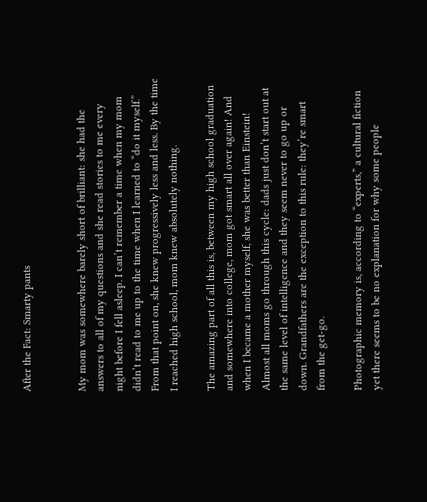After the Fact: Smarty pants


My mom was somewhere barely short of brilliant: she had the answers to all of my questions and she read stories to me every night before I fell asleep. I can’t remember a time when my mom didn’t read to me up to the time when I learned to “do it myself.” From that point on, she knew progressively less and less. By the time I reached high school, mom knew absolutely nothing.

The amazing part of all this is, between my high school graduation and somewhere into college, mom got smart all over again! And when I became a mother myself, she was better than Einstein! Almost all moms go through this cycle: dads just don’t start out at the same level of intelligence and they seem never to go up or down. Grandfathers are the exception to this rule: they’re smart from the get-go.

Photographic memory is, according to “experts,” a cultural fiction yet there seems to be no explanation for why some people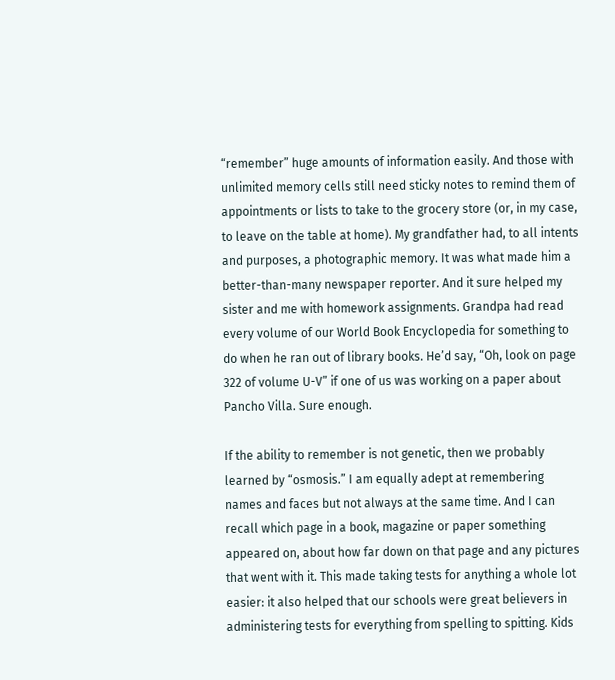“remember” huge amounts of information easily. And those with unlimited memory cells still need sticky notes to remind them of appointments or lists to take to the grocery store (or, in my case, to leave on the table at home). My grandfather had, to all intents and purposes, a photographic memory. It was what made him a better-than-many newspaper reporter. And it sure helped my sister and me with homework assignments. Grandpa had read every volume of our World Book Encyclopedia for something to do when he ran out of library books. He’d say, “Oh, look on page 322 of volume U-V” if one of us was working on a paper about Pancho Villa. Sure enough.

If the ability to remember is not genetic, then we probably learned by “osmosis.” I am equally adept at remembering names and faces but not always at the same time. And I can recall which page in a book, magazine or paper something appeared on, about how far down on that page and any pictures that went with it. This made taking tests for anything a whole lot easier: it also helped that our schools were great believers in administering tests for everything from spelling to spitting. Kids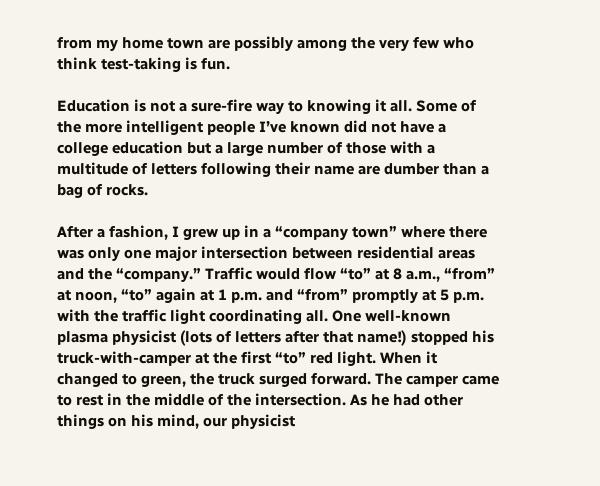from my home town are possibly among the very few who think test-taking is fun.

Education is not a sure-fire way to knowing it all. Some of the more intelligent people I’ve known did not have a college education but a large number of those with a multitude of letters following their name are dumber than a bag of rocks.

After a fashion, I grew up in a “company town” where there was only one major intersection between residential areas and the “company.” Traffic would flow “to” at 8 a.m., “from” at noon, “to” again at 1 p.m. and “from” promptly at 5 p.m. with the traffic light coordinating all. One well-known plasma physicist (lots of letters after that name!) stopped his truck-with-camper at the first “to” red light. When it changed to green, the truck surged forward. The camper came to rest in the middle of the intersection. As he had other things on his mind, our physicist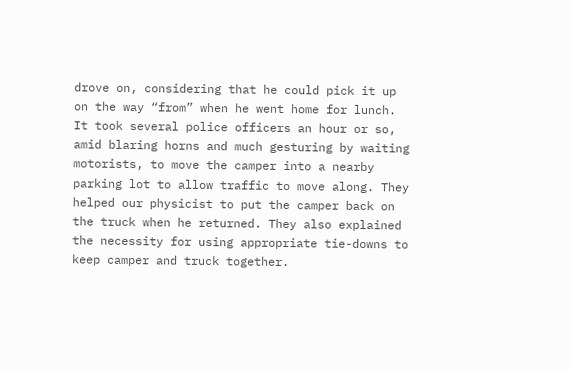drove on, considering that he could pick it up on the way “from” when he went home for lunch. It took several police officers an hour or so, amid blaring horns and much gesturing by waiting motorists, to move the camper into a nearby parking lot to allow traffic to move along. They helped our physicist to put the camper back on the truck when he returned. They also explained the necessity for using appropriate tie-downs to keep camper and truck together.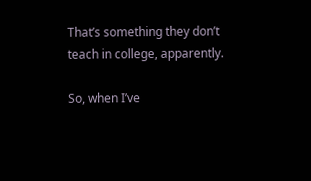That’s something they don’t teach in college, apparently.

So, when I’ve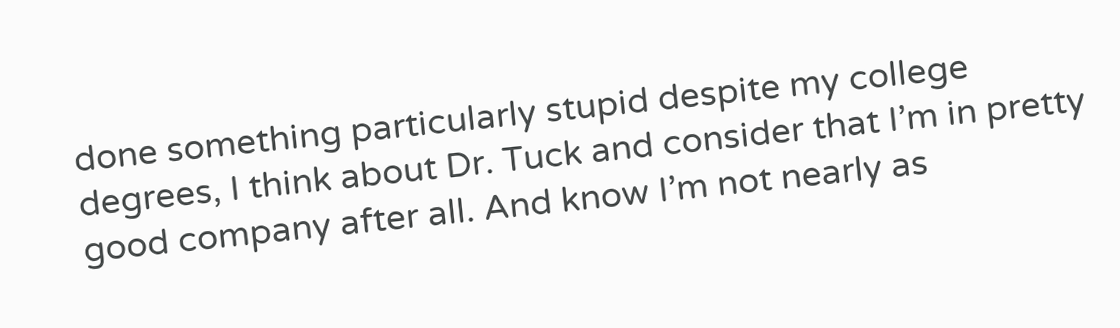done something particularly stupid despite my college degrees, I think about Dr. Tuck and consider that I’m in pretty good company after all. And know I’m not nearly as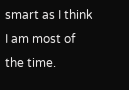smart as I think I am most of the time.